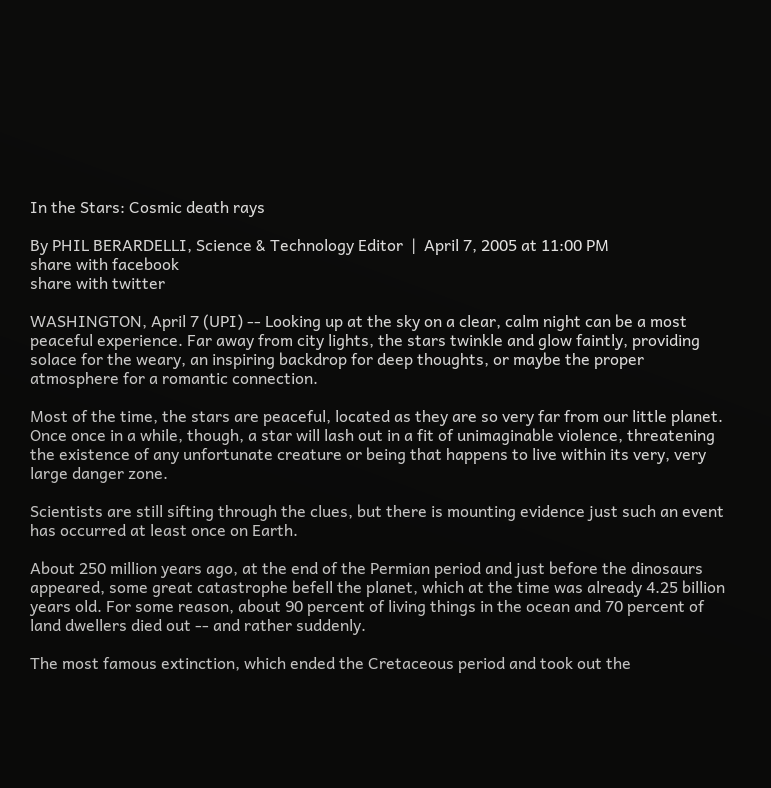In the Stars: Cosmic death rays

By PHIL BERARDELLI, Science & Technology Editor  |  April 7, 2005 at 11:00 PM
share with facebook
share with twitter

WASHINGTON, April 7 (UPI) -- Looking up at the sky on a clear, calm night can be a most peaceful experience. Far away from city lights, the stars twinkle and glow faintly, providing solace for the weary, an inspiring backdrop for deep thoughts, or maybe the proper atmosphere for a romantic connection.

Most of the time, the stars are peaceful, located as they are so very far from our little planet. Once once in a while, though, a star will lash out in a fit of unimaginable violence, threatening the existence of any unfortunate creature or being that happens to live within its very, very large danger zone.

Scientists are still sifting through the clues, but there is mounting evidence just such an event has occurred at least once on Earth.

About 250 million years ago, at the end of the Permian period and just before the dinosaurs appeared, some great catastrophe befell the planet, which at the time was already 4.25 billion years old. For some reason, about 90 percent of living things in the ocean and 70 percent of land dwellers died out -- and rather suddenly.

The most famous extinction, which ended the Cretaceous period and took out the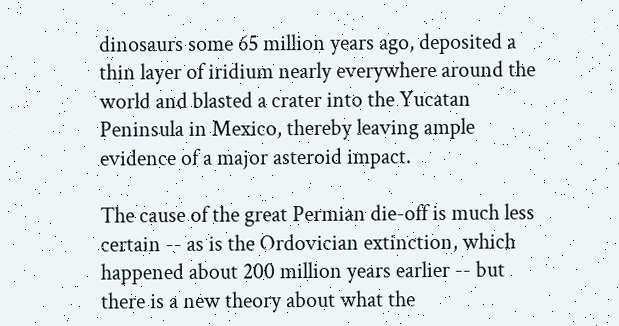dinosaurs some 65 million years ago, deposited a thin layer of iridium nearly everywhere around the world and blasted a crater into the Yucatan Peninsula in Mexico, thereby leaving ample evidence of a major asteroid impact.

The cause of the great Permian die-off is much less certain -- as is the Ordovician extinction, which happened about 200 million years earlier -- but there is a new theory about what the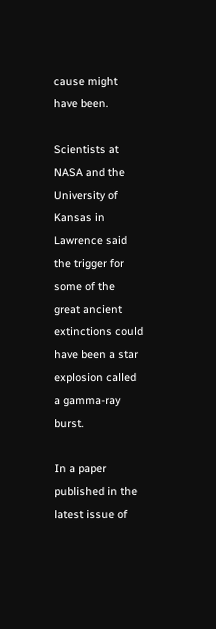cause might have been.

Scientists at NASA and the University of Kansas in Lawrence said the trigger for some of the great ancient extinctions could have been a star explosion called a gamma-ray burst.

In a paper published in the latest issue of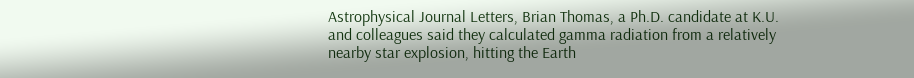Astrophysical Journal Letters, Brian Thomas, a Ph.D. candidate at K.U. and colleagues said they calculated gamma radiation from a relatively nearby star explosion, hitting the Earth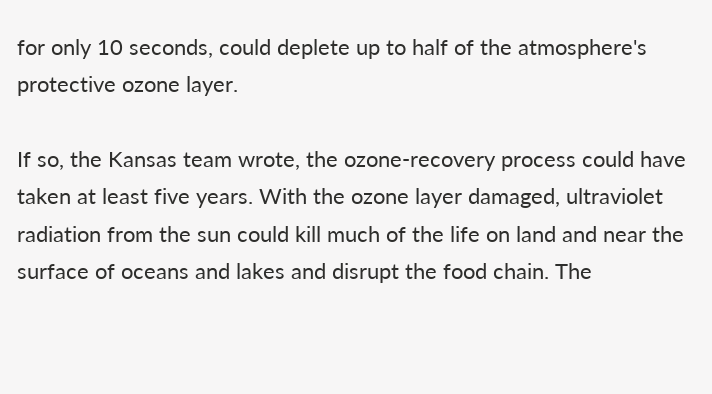for only 10 seconds, could deplete up to half of the atmosphere's protective ozone layer.

If so, the Kansas team wrote, the ozone-recovery process could have taken at least five years. With the ozone layer damaged, ultraviolet radiation from the sun could kill much of the life on land and near the surface of oceans and lakes and disrupt the food chain. The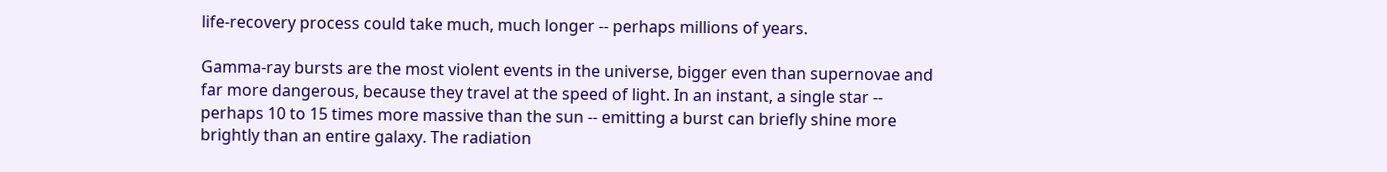life-recovery process could take much, much longer -- perhaps millions of years.

Gamma-ray bursts are the most violent events in the universe, bigger even than supernovae and far more dangerous, because they travel at the speed of light. In an instant, a single star -- perhaps 10 to 15 times more massive than the sun -- emitting a burst can briefly shine more brightly than an entire galaxy. The radiation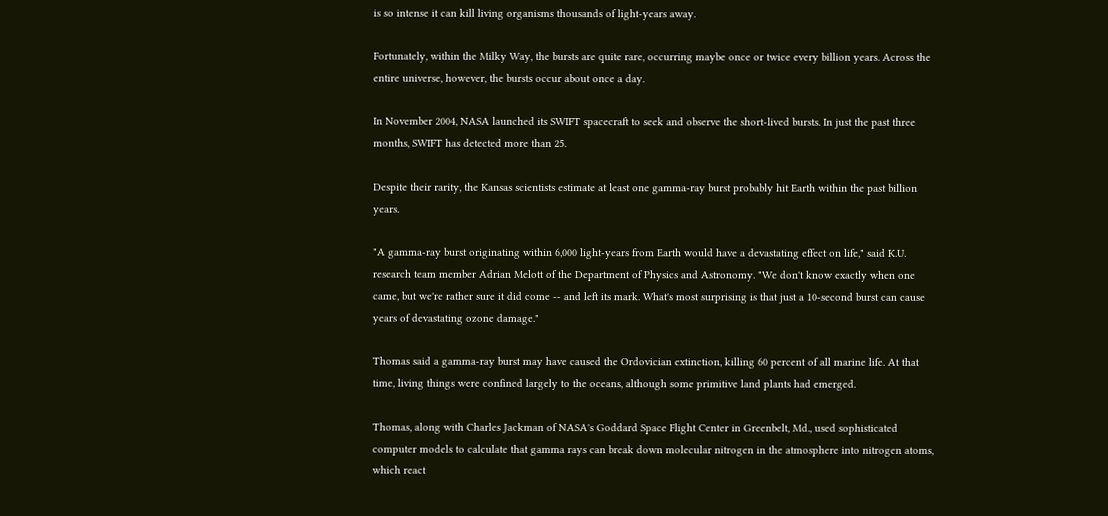is so intense it can kill living organisms thousands of light-years away.

Fortunately, within the Milky Way, the bursts are quite rare, occurring maybe once or twice every billion years. Across the entire universe, however, the bursts occur about once a day.

In November 2004, NASA launched its SWIFT spacecraft to seek and observe the short-lived bursts. In just the past three months, SWIFT has detected more than 25.

Despite their rarity, the Kansas scientists estimate at least one gamma-ray burst probably hit Earth within the past billion years.

"A gamma-ray burst originating within 6,000 light-years from Earth would have a devastating effect on life," said K.U. research team member Adrian Melott of the Department of Physics and Astronomy. "We don't know exactly when one came, but we're rather sure it did come -- and left its mark. What's most surprising is that just a 10-second burst can cause years of devastating ozone damage."

Thomas said a gamma-ray burst may have caused the Ordovician extinction, killing 60 percent of all marine life. At that time, living things were confined largely to the oceans, although some primitive land plants had emerged.

Thomas, along with Charles Jackman of NASA's Goddard Space Flight Center in Greenbelt, Md., used sophisticated computer models to calculate that gamma rays can break down molecular nitrogen in the atmosphere into nitrogen atoms, which react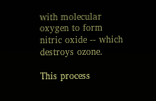with molecular oxygen to form nitric oxide -- which destroys ozone.

This process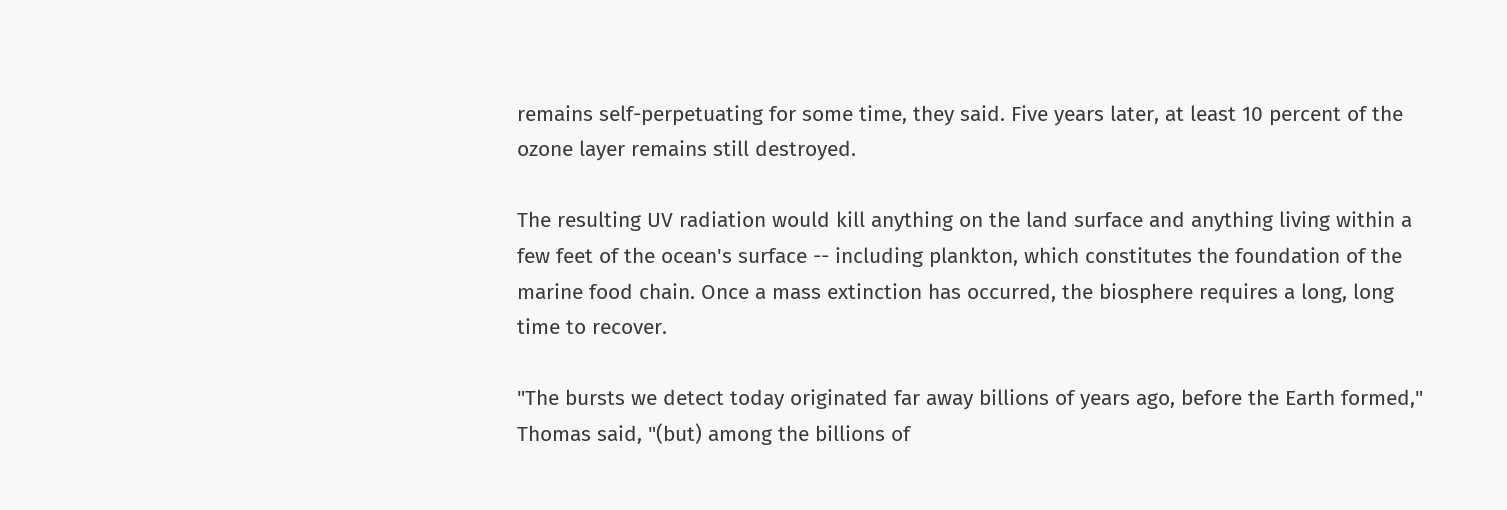remains self-perpetuating for some time, they said. Five years later, at least 10 percent of the ozone layer remains still destroyed.

The resulting UV radiation would kill anything on the land surface and anything living within a few feet of the ocean's surface -- including plankton, which constitutes the foundation of the marine food chain. Once a mass extinction has occurred, the biosphere requires a long, long time to recover.

"The bursts we detect today originated far away billions of years ago, before the Earth formed," Thomas said, "(but) among the billions of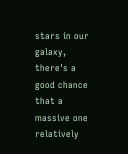stars in our galaxy, there's a good chance that a massive one relatively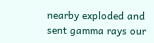nearby exploded and sent gamma rays our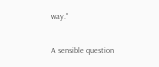way."

A sensible question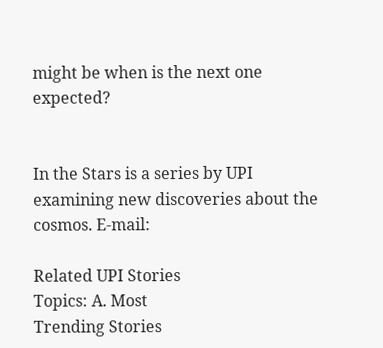might be when is the next one expected?


In the Stars is a series by UPI examining new discoveries about the cosmos. E-mail:

Related UPI Stories
Topics: A. Most
Trending Stories